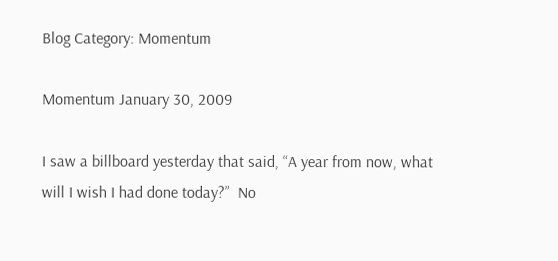Blog Category: Momentum

Momentum January 30, 2009

I saw a billboard yesterday that said, “A year from now, what will I wish I had done today?”  No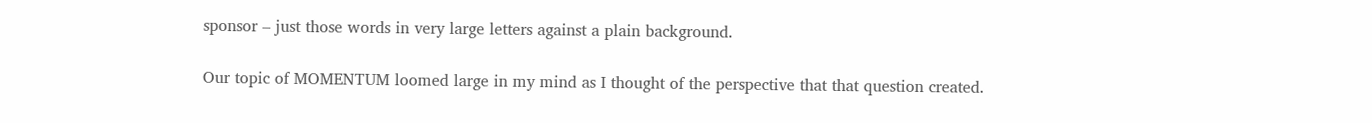sponsor – just those words in very large letters against a plain background.

Our topic of MOMENTUM loomed large in my mind as I thought of the perspective that that question created.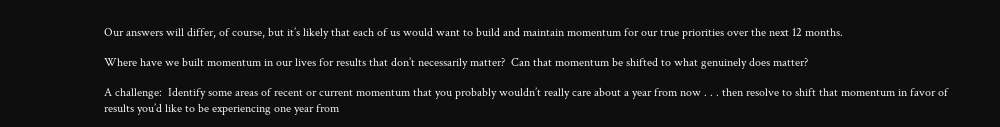Our answers will differ, of course, but it’s likely that each of us would want to build and maintain momentum for our true priorities over the next 12 months.

Where have we built momentum in our lives for results that don’t necessarily matter?  Can that momentum be shifted to what genuinely does matter?

A challenge:  Identify some areas of recent or current momentum that you probably wouldn’t really care about a year from now . . . then resolve to shift that momentum in favor of results you’d like to be experiencing one year from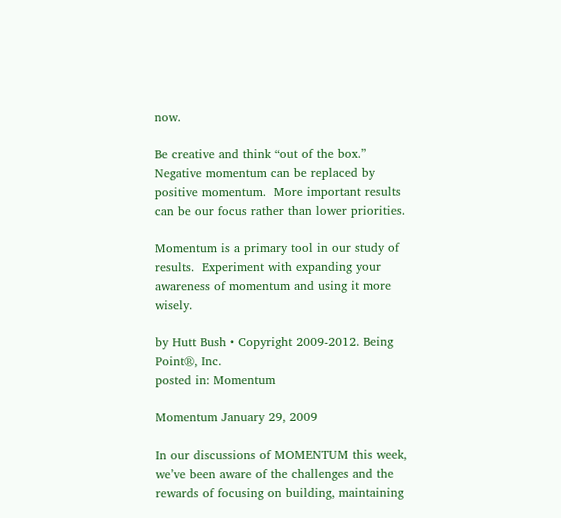now.

Be creative and think “out of the box.”  Negative momentum can be replaced by positive momentum.  More important results can be our focus rather than lower priorities.

Momentum is a primary tool in our study of results.  Experiment with expanding your awareness of momentum and using it more wisely.

by Hutt Bush • Copyright 2009-2012. Being Point®, Inc.
posted in: Momentum

Momentum January 29, 2009

In our discussions of MOMENTUM this week, we’ve been aware of the challenges and the rewards of focusing on building, maintaining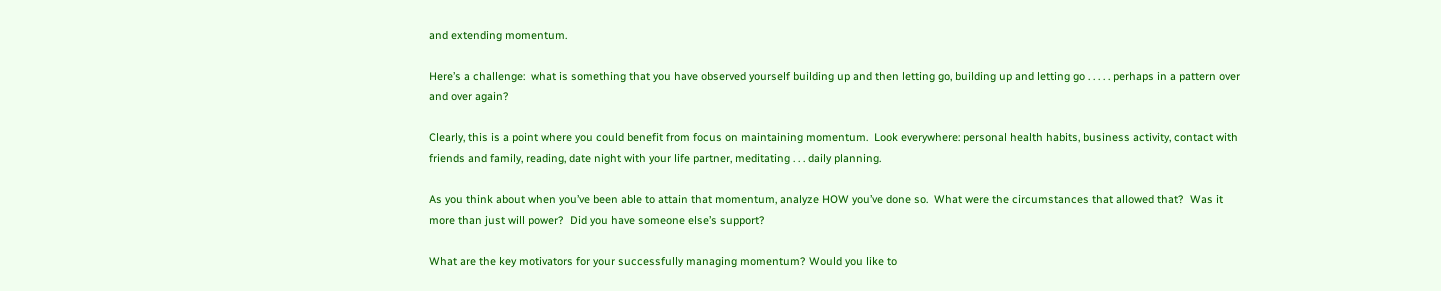and extending momentum.

Here’s a challenge:  what is something that you have observed yourself building up and then letting go, building up and letting go . . . . . perhaps in a pattern over and over again?

Clearly, this is a point where you could benefit from focus on maintaining momentum.  Look everywhere: personal health habits, business activity, contact with friends and family, reading, date night with your life partner, meditating . . . daily planning.

As you think about when you’ve been able to attain that momentum, analyze HOW you’ve done so.  What were the circumstances that allowed that?  Was it more than just will power?  Did you have someone else’s support?

What are the key motivators for your successfully managing momentum? Would you like to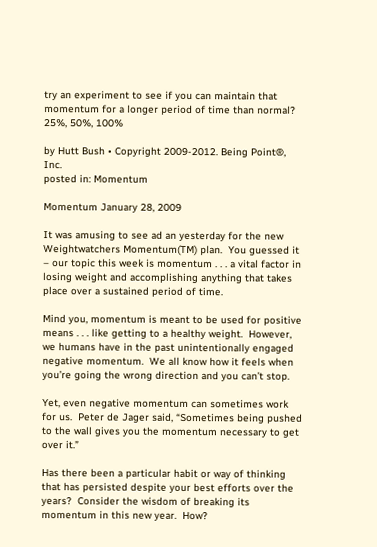try an experiment to see if you can maintain that momentum for a longer period of time than normal?  25%, 50%, 100%

by Hutt Bush • Copyright 2009-2012. Being Point®, Inc.
posted in: Momentum

Momentum January 28, 2009

It was amusing to see ad an yesterday for the new Weightwatchers Momentum(TM) plan.  You guessed it – our topic this week is momentum . . . a vital factor in losing weight and accomplishing anything that takes place over a sustained period of time.

Mind you, momentum is meant to be used for positive means . . . like getting to a healthy weight.  However, we humans have in the past unintentionally engaged negative momentum.  We all know how it feels when you’re going the wrong direction and you can’t stop.

Yet, even negative momentum can sometimes work for us.  Peter de Jager said, “Sometimes being pushed to the wall gives you the momentum necessary to get over it.”

Has there been a particular habit or way of thinking that has persisted despite your best efforts over the years?  Consider the wisdom of breaking its momentum in this new year.  How?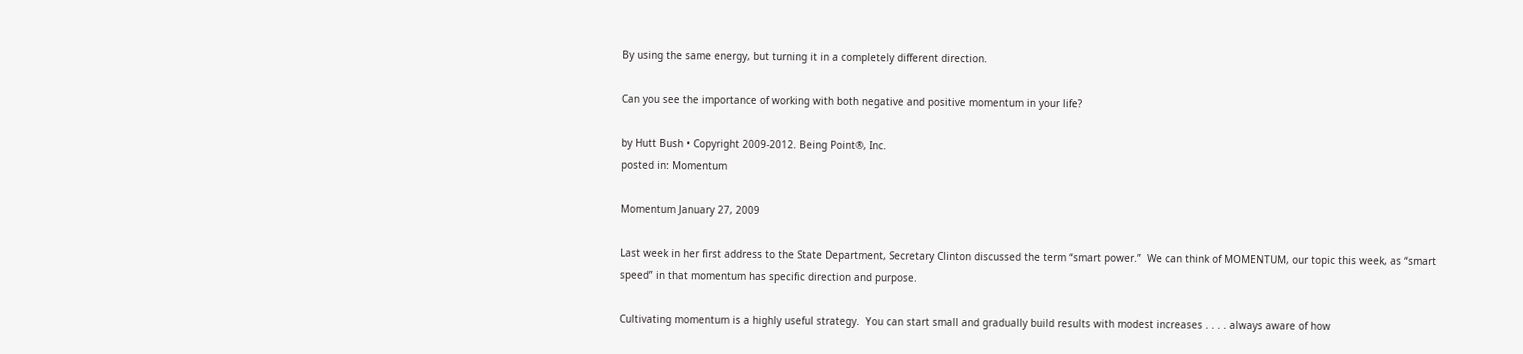By using the same energy, but turning it in a completely different direction.

Can you see the importance of working with both negative and positive momentum in your life?

by Hutt Bush • Copyright 2009-2012. Being Point®, Inc.
posted in: Momentum

Momentum January 27, 2009

Last week in her first address to the State Department, Secretary Clinton discussed the term “smart power.”  We can think of MOMENTUM, our topic this week, as “smart speed” in that momentum has specific direction and purpose.

Cultivating momentum is a highly useful strategy.  You can start small and gradually build results with modest increases . . . . always aware of how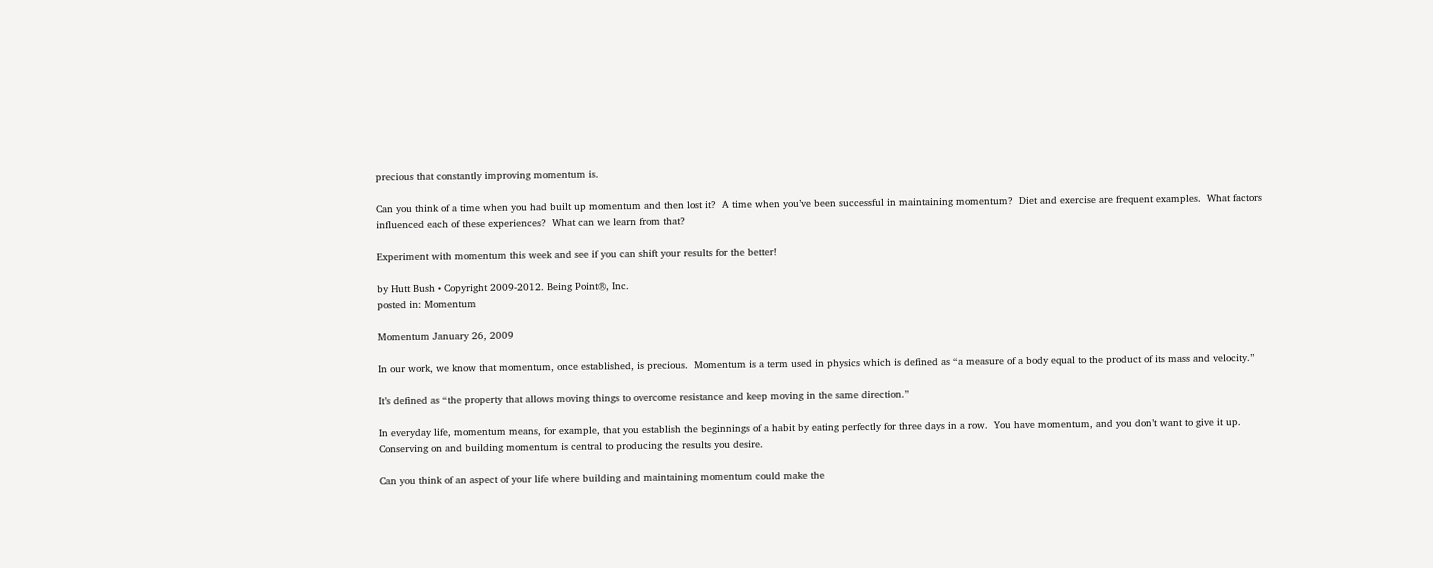precious that constantly improving momentum is.

Can you think of a time when you had built up momentum and then lost it?  A time when you’ve been successful in maintaining momentum?  Diet and exercise are frequent examples.  What factors influenced each of these experiences?  What can we learn from that?

Experiment with momentum this week and see if you can shift your results for the better!

by Hutt Bush • Copyright 2009-2012. Being Point®, Inc.
posted in: Momentum

Momentum January 26, 2009

In our work, we know that momentum, once established, is precious.  Momentum is a term used in physics which is defined as “a measure of a body equal to the product of its mass and velocity.”

It’s defined as “the property that allows moving things to overcome resistance and keep moving in the same direction.”

In everyday life, momentum means, for example, that you establish the beginnings of a habit by eating perfectly for three days in a row.  You have momentum, and you don’t want to give it up.  Conserving on and building momentum is central to producing the results you desire.

Can you think of an aspect of your life where building and maintaining momentum could make the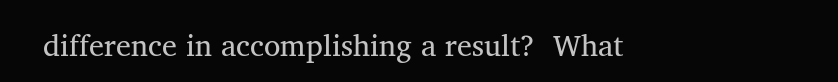difference in accomplishing a result?  What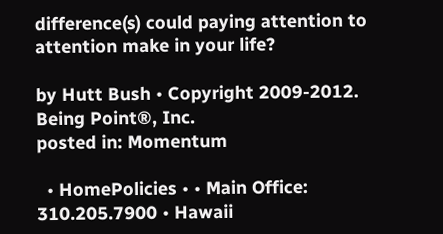difference(s) could paying attention to attention make in your life?

by Hutt Bush • Copyright 2009-2012. Being Point®, Inc.
posted in: Momentum

  • HomePolicies • • Main Office: 310.205.7900 • Hawaii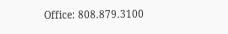Office: 808.879.3100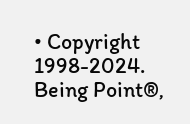• Copyright 1998-2024. Being Point®,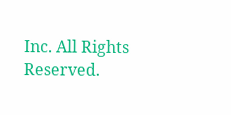Inc. All Rights Reserved.